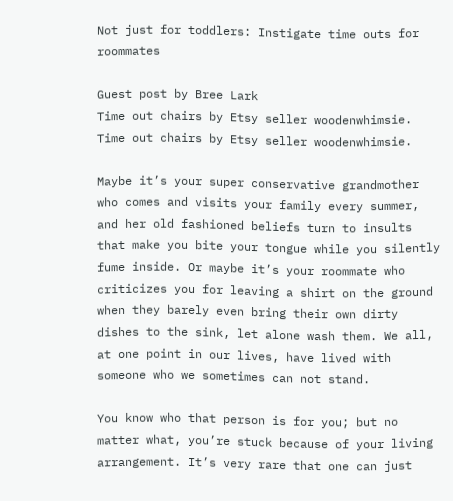Not just for toddlers: Instigate time outs for roommates

Guest post by Bree Lark
Time out chairs by Etsy seller woodenwhimsie.
Time out chairs by Etsy seller woodenwhimsie.

Maybe it’s your super conservative grandmother who comes and visits your family every summer, and her old fashioned beliefs turn to insults that make you bite your tongue while you silently fume inside. Or maybe it’s your roommate who criticizes you for leaving a shirt on the ground when they barely even bring their own dirty dishes to the sink, let alone wash them. We all, at one point in our lives, have lived with someone who we sometimes can not stand.

You know who that person is for you; but no matter what, you’re stuck because of your living arrangement. It’s very rare that one can just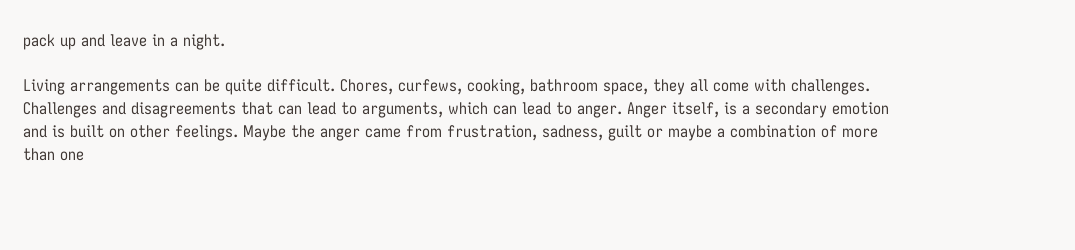pack up and leave in a night.

Living arrangements can be quite difficult. Chores, curfews, cooking, bathroom space, they all come with challenges. Challenges and disagreements that can lead to arguments, which can lead to anger. Anger itself, is a secondary emotion and is built on other feelings. Maybe the anger came from frustration, sadness, guilt or maybe a combination of more than one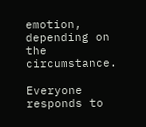emotion, depending on the circumstance.

Everyone responds to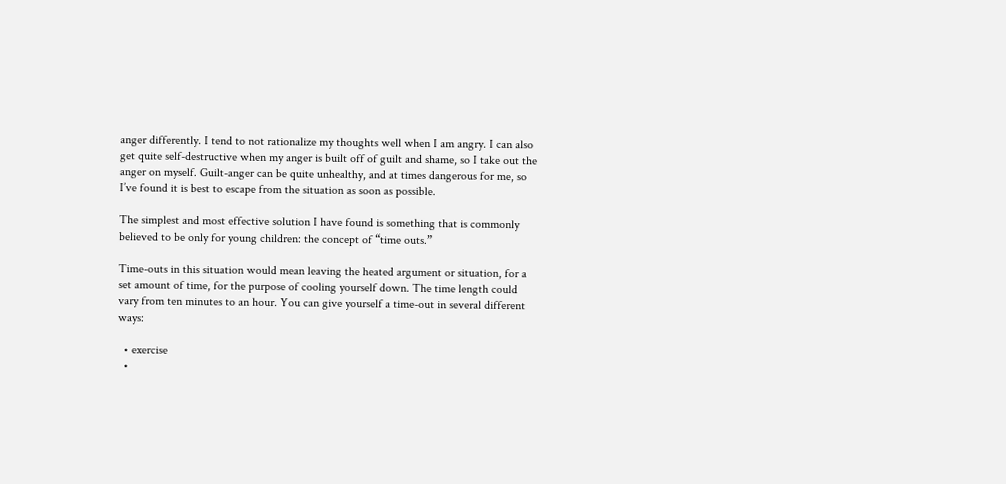anger differently. I tend to not rationalize my thoughts well when I am angry. I can also get quite self-destructive when my anger is built off of guilt and shame, so I take out the anger on myself. Guilt-anger can be quite unhealthy, and at times dangerous for me, so I’ve found it is best to escape from the situation as soon as possible.

The simplest and most effective solution I have found is something that is commonly believed to be only for young children: the concept of “time outs.”

Time-outs in this situation would mean leaving the heated argument or situation, for a set amount of time, for the purpose of cooling yourself down. The time length could vary from ten minutes to an hour. You can give yourself a time-out in several different ways:

  • exercise
  •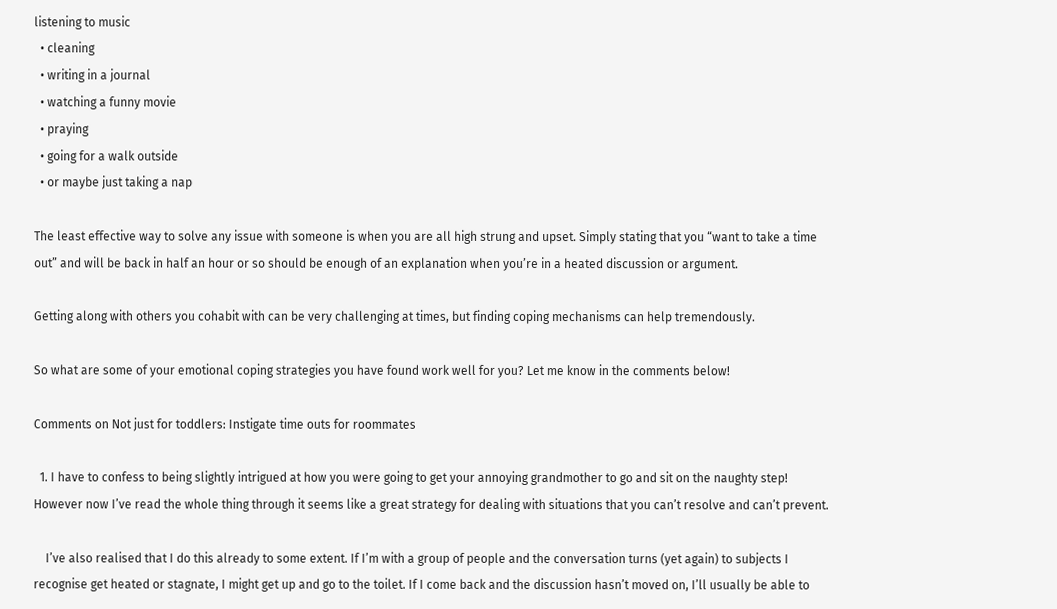listening to music
  • cleaning
  • writing in a journal
  • watching a funny movie
  • praying
  • going for a walk outside
  • or maybe just taking a nap

The least effective way to solve any issue with someone is when you are all high strung and upset. Simply stating that you “want to take a time out” and will be back in half an hour or so should be enough of an explanation when you’re in a heated discussion or argument.

Getting along with others you cohabit with can be very challenging at times, but finding coping mechanisms can help tremendously.

So what are some of your emotional coping strategies you have found work well for you? Let me know in the comments below!

Comments on Not just for toddlers: Instigate time outs for roommates

  1. I have to confess to being slightly intrigued at how you were going to get your annoying grandmother to go and sit on the naughty step! However now I’ve read the whole thing through it seems like a great strategy for dealing with situations that you can’t resolve and can’t prevent.

    I’ve also realised that I do this already to some extent. If I’m with a group of people and the conversation turns (yet again) to subjects I recognise get heated or stagnate, I might get up and go to the toilet. If I come back and the discussion hasn’t moved on, I’ll usually be able to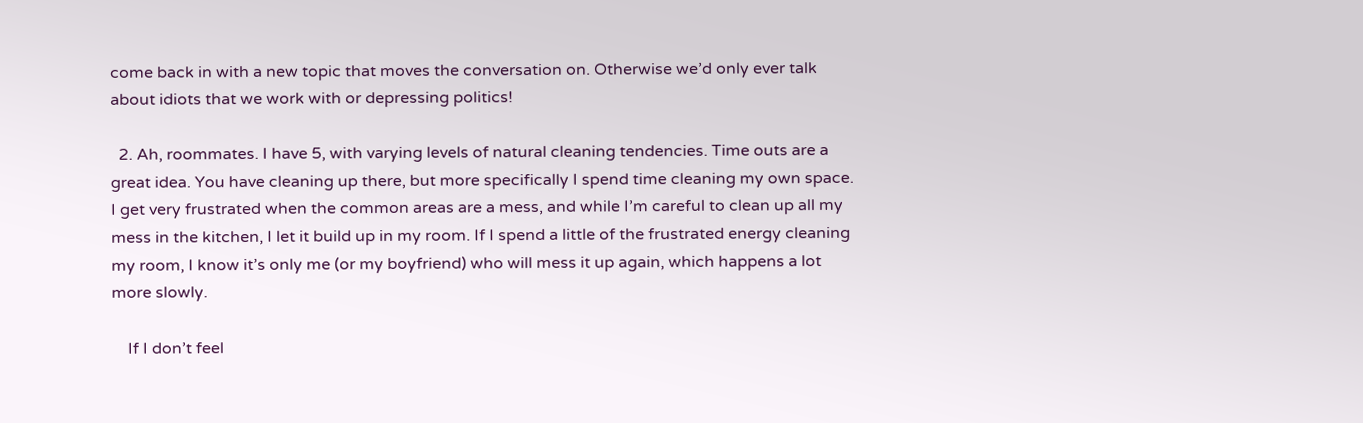come back in with a new topic that moves the conversation on. Otherwise we’d only ever talk about idiots that we work with or depressing politics!

  2. Ah, roommates. I have 5, with varying levels of natural cleaning tendencies. Time outs are a great idea. You have cleaning up there, but more specifically I spend time cleaning my own space. I get very frustrated when the common areas are a mess, and while I’m careful to clean up all my mess in the kitchen, I let it build up in my room. If I spend a little of the frustrated energy cleaning my room, I know it’s only me (or my boyfriend) who will mess it up again, which happens a lot more slowly.

    If I don’t feel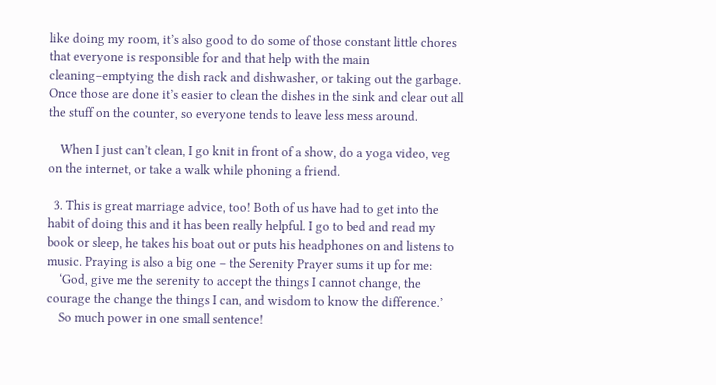like doing my room, it’s also good to do some of those constant little chores that everyone is responsible for and that help with the main cleaning–emptying the dish rack and dishwasher, or taking out the garbage. Once those are done it’s easier to clean the dishes in the sink and clear out all the stuff on the counter, so everyone tends to leave less mess around.

    When I just can’t clean, I go knit in front of a show, do a yoga video, veg on the internet, or take a walk while phoning a friend.

  3. This is great marriage advice, too! Both of us have had to get into the habit of doing this and it has been really helpful. I go to bed and read my book or sleep, he takes his boat out or puts his headphones on and listens to music. Praying is also a big one – the Serenity Prayer sums it up for me:
    ‘God, give me the serenity to accept the things I cannot change, the courage the change the things I can, and wisdom to know the difference.’
    So much power in one small sentence!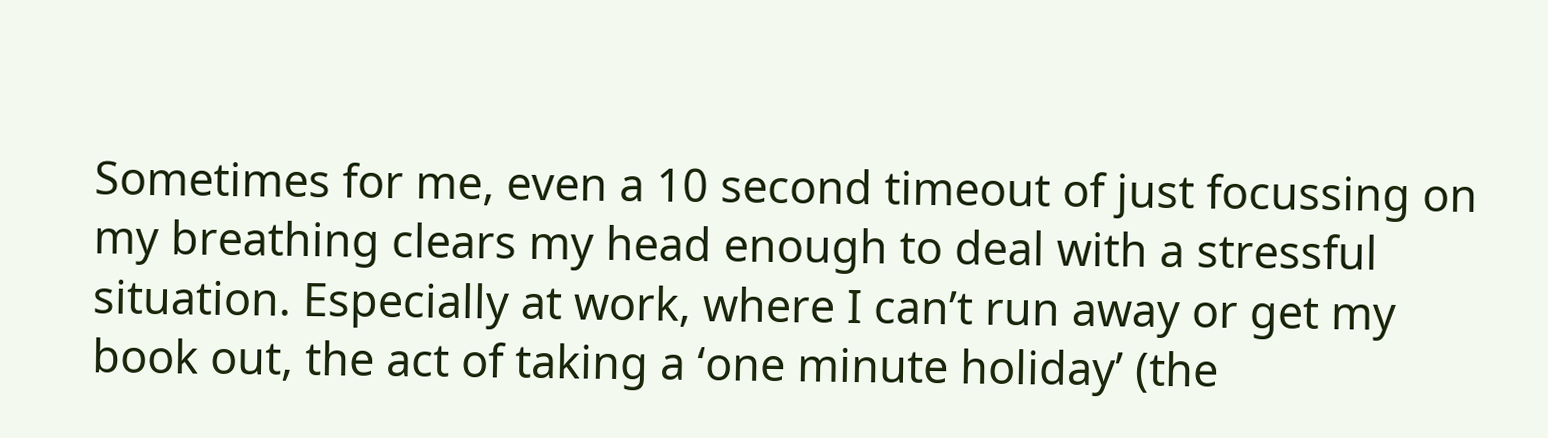Sometimes for me, even a 10 second timeout of just focussing on my breathing clears my head enough to deal with a stressful situation. Especially at work, where I can’t run away or get my book out, the act of taking a ‘one minute holiday’ (the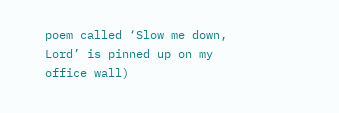poem called ‘Slow me down, Lord’ is pinned up on my office wall)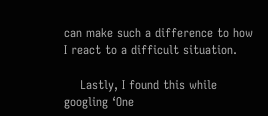can make such a difference to how I react to a difficult situation.

    Lastly, I found this while googling ‘One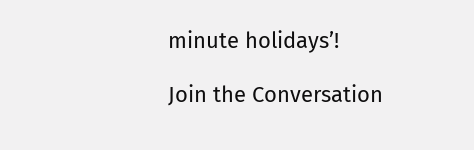minute holidays’!

Join the Conversation